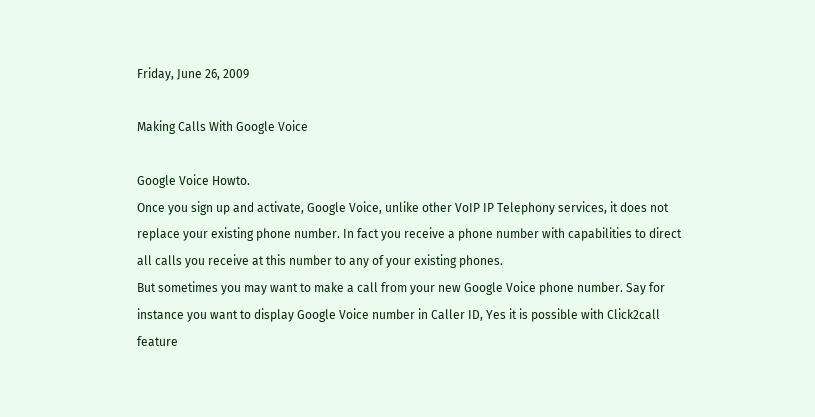Friday, June 26, 2009

Making Calls With Google Voice

Google Voice Howto.
Once you sign up and activate, Google Voice, unlike other VoIP IP Telephony services, it does not replace your existing phone number. In fact you receive a phone number with capabilities to direct all calls you receive at this number to any of your existing phones.
But sometimes you may want to make a call from your new Google Voice phone number. Say for instance you want to display Google Voice number in Caller ID, Yes it is possible with Click2call feature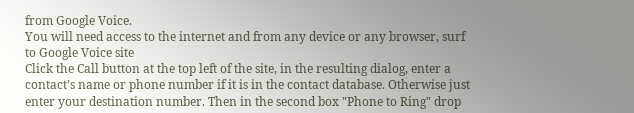from Google Voice.
You will need access to the internet and from any device or any browser, surf to Google Voice site
Click the Call button at the top left of the site, in the resulting dialog, enter a contact’s name or phone number if it is in the contact database. Otherwise just enter your destination number. Then in the second box "Phone to Ring" drop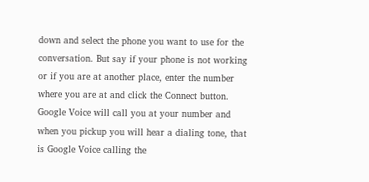down and select the phone you want to use for the conversation. But say if your phone is not working or if you are at another place, enter the number where you are at and click the Connect button. Google Voice will call you at your number and when you pickup you will hear a dialing tone, that is Google Voice calling the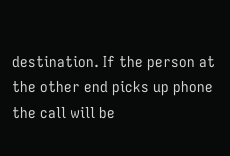destination. If the person at the other end picks up phone the call will be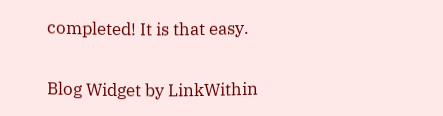completed! It is that easy.


Blog Widget by LinkWithin